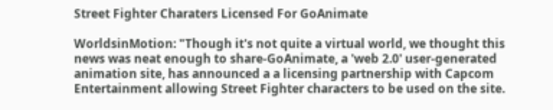Street Fighter Charaters Licensed For GoAnimate

WorldsinMotion: "Though it's not quite a virtual world, we thought this news was neat enough to share-GoAnimate, a 'web 2.0' user-generated animation site, has announced a a licensing partnership with Capcom Entertainment allowing Street Fighter characters to be used on the site.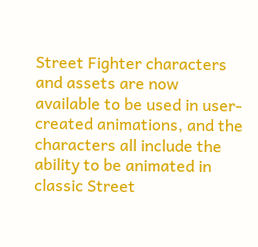Street Fighter characters and assets are now available to be used in user-created animations, and the characters all include the ability to be animated in classic Street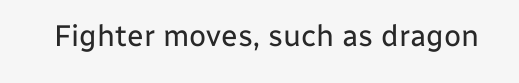Fighter moves, such as dragon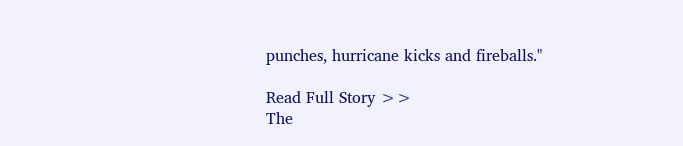punches, hurricane kicks and fireballs."

Read Full Story >>
The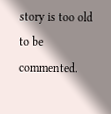story is too old to be commented.